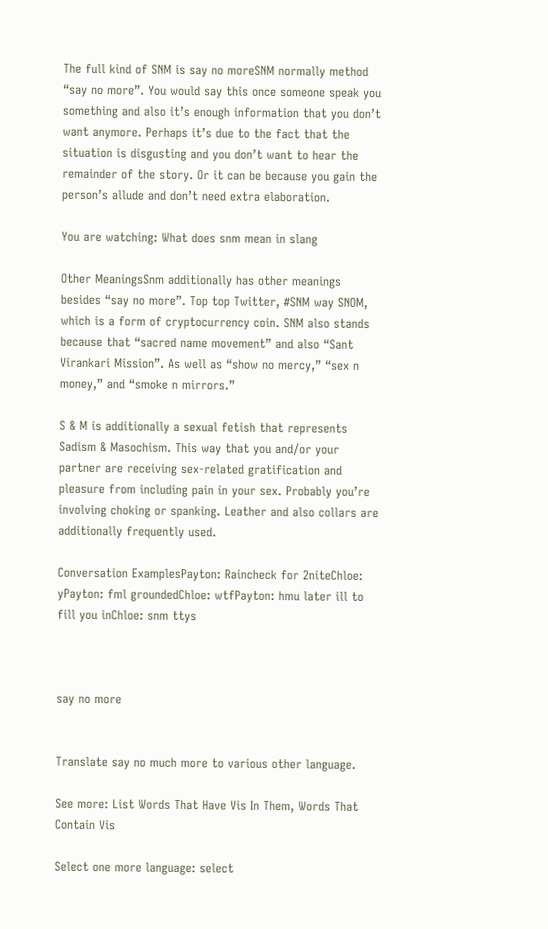The full kind of SNM is say no moreSNM normally method “say no more”. You would say this once someone speak you something and also it’s enough information that you don’t want anymore. Perhaps it’s due to the fact that the situation is disgusting and you don’t want to hear the remainder of the story. Or it can be because you gain the person’s allude and don’t need extra elaboration.

You are watching: What does snm mean in slang

Other MeaningsSnm additionally has other meanings besides “say no more”. Top top Twitter, #SNM way SNOM, which is a form of cryptocurrency coin. SNM also stands because that “sacred name movement” and also “Sant Virankari Mission”. As well as “show no mercy,” “sex n money,” and “smoke n mirrors.”

S & M is additionally a sexual fetish that represents Sadism & Masochism. This way that you and/or your partner are receiving sex-related gratification and pleasure from including pain in your sex. Probably you’re involving choking or spanking. Leather and also collars are additionally frequently used.

Conversation ExamplesPayton: Raincheck for 2niteChloe: yPayton: fml groundedChloe: wtfPayton: hmu later ill to fill you inChloe: snm ttys



say no more


Translate say no much more to various other language.

See more: List Words That Have Vis In Them, Words That Contain Vis

Select one more language: select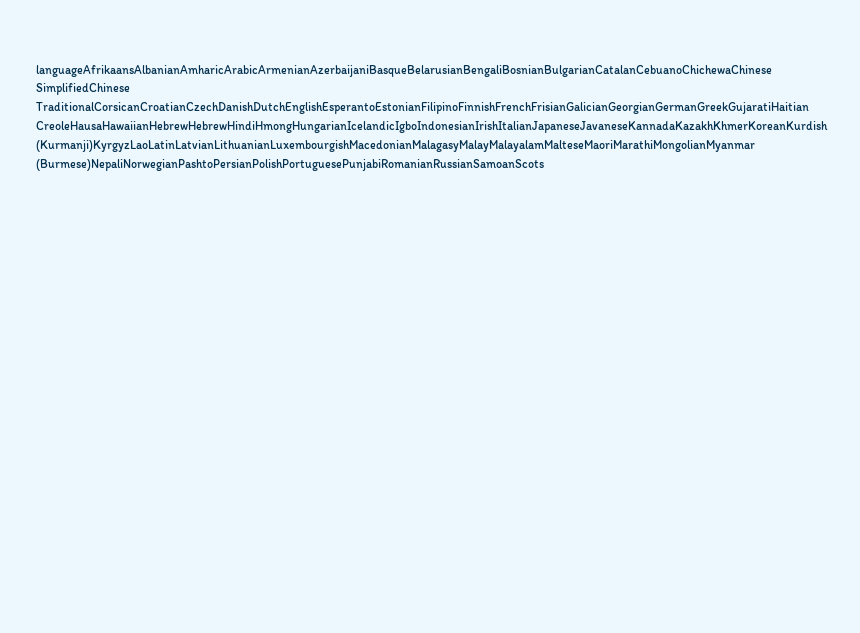languageAfrikaansAlbanianAmharicArabicArmenianAzerbaijaniBasqueBelarusianBengaliBosnianBulgarianCatalanCebuanoChichewaChinese SimplifiedChinese TraditionalCorsicanCroatianCzechDanishDutchEnglishEsperantoEstonianFilipinoFinnishFrenchFrisianGalicianGeorgianGermanGreekGujaratiHaitian CreoleHausaHawaiianHebrewHebrewHindiHmongHungarianIcelandicIgboIndonesianIrishItalianJapaneseJavaneseKannadaKazakhKhmerKoreanKurdish (Kurmanji)KyrgyzLaoLatinLatvianLithuanianLuxembourgishMacedonianMalagasyMalayMalayalamMalteseMaoriMarathiMongolianMyanmar (Burmese)NepaliNorwegianPashtoPersianPolishPortuguesePunjabiRomanianRussianSamoanScots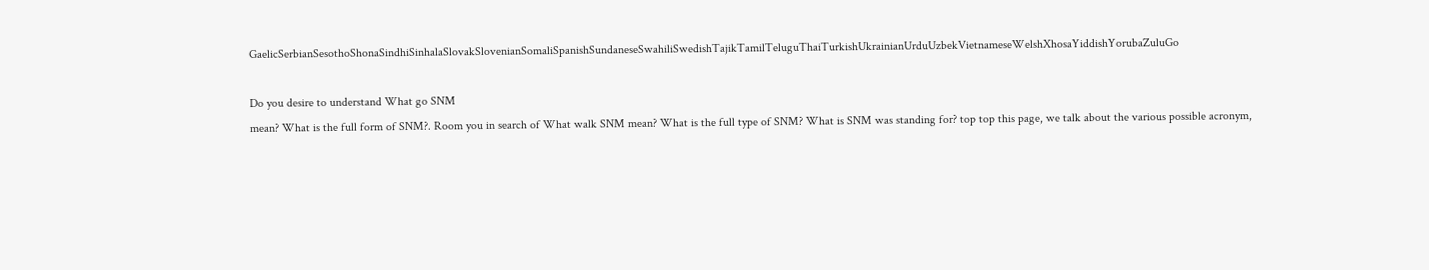GaelicSerbianSesothoShonaSindhiSinhalaSlovakSlovenianSomaliSpanishSundaneseSwahiliSwedishTajikTamilTeluguThaiTurkishUkrainianUrduUzbekVietnameseWelshXhosaYiddishYorubaZuluGo

Do you desire to understand What go SNM
mean? What is the full form of SNM?. Room you in search of What walk SNM mean? What is the full type of SNM? What is SNM was standing for? top top this page, we talk about the various possible acronym,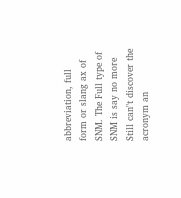abbreviation, full form or slang ax of SNM. The Full type of SNM is say no more
Still can"t discover the acronym an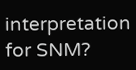interpretation for SNM?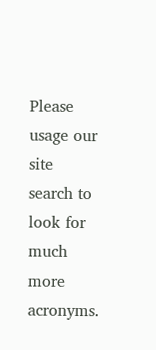Please usage our site search to look for much more acronyms.